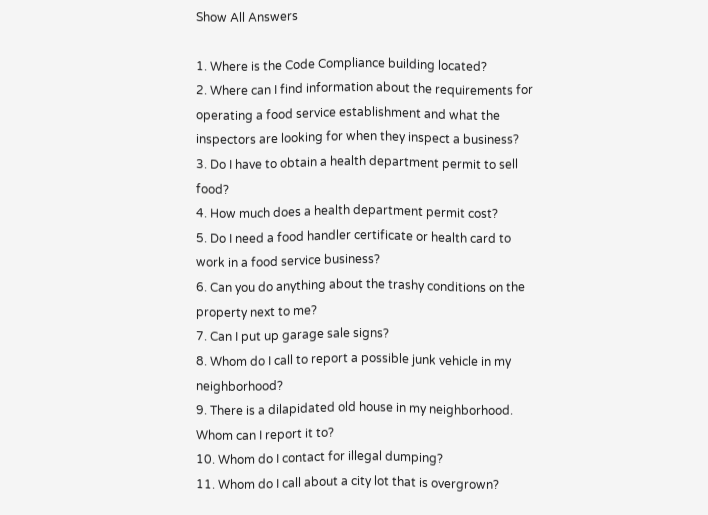Show All Answers

1. Where is the Code Compliance building located?
2. Where can I find information about the requirements for operating a food service establishment and what the inspectors are looking for when they inspect a business?
3. Do I have to obtain a health department permit to sell food?
4. How much does a health department permit cost?
5. Do I need a food handler certificate or health card to work in a food service business?
6. Can you do anything about the trashy conditions on the property next to me?
7. Can I put up garage sale signs?
8. Whom do I call to report a possible junk vehicle in my neighborhood?
9. There is a dilapidated old house in my neighborhood. Whom can I report it to?
10. Whom do I contact for illegal dumping?
11. Whom do I call about a city lot that is overgrown?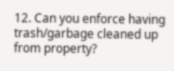12. Can you enforce having trash/garbage cleaned up from property?